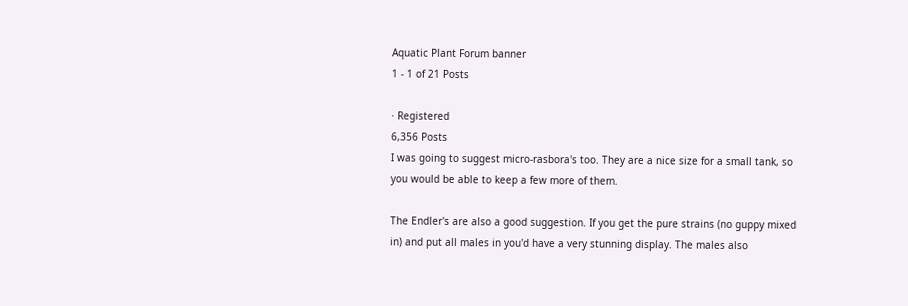Aquatic Plant Forum banner
1 - 1 of 21 Posts

· Registered
6,356 Posts
I was going to suggest micro-rasbora's too. They are a nice size for a small tank, so you would be able to keep a few more of them.

The Endler's are also a good suggestion. If you get the pure strains (no guppy mixed in) and put all males in you'd have a very stunning display. The males also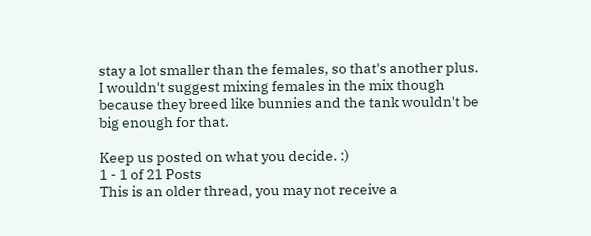stay a lot smaller than the females, so that's another plus.
I wouldn't suggest mixing females in the mix though because they breed like bunnies and the tank wouldn't be big enough for that.

Keep us posted on what you decide. :)
1 - 1 of 21 Posts
This is an older thread, you may not receive a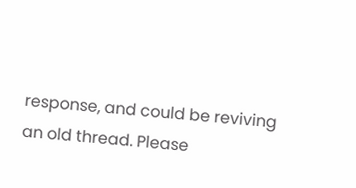response, and could be reviving an old thread. Please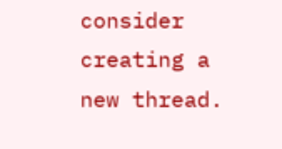consider creating a new thread.